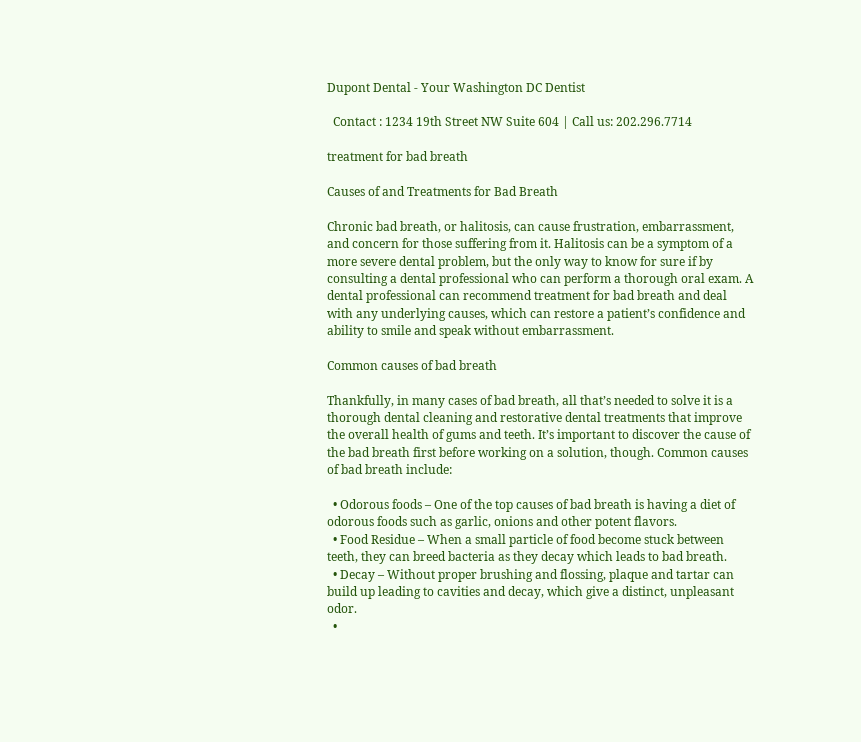Dupont Dental - Your Washington DC Dentist

  Contact : 1234 19th Street NW Suite 604 | Call us: 202.296.7714

treatment for bad breath

Causes of and Treatments for Bad Breath

Chronic bad breath, or halitosis, can cause frustration, embarrassment, and concern for those suffering from it. Halitosis can be a symptom of a more severe dental problem, but the only way to know for sure if by consulting a dental professional who can perform a thorough oral exam. A dental professional can recommend treatment for bad breath and deal with any underlying causes, which can restore a patient’s confidence and ability to smile and speak without embarrassment.

Common causes of bad breath

Thankfully, in many cases of bad breath, all that’s needed to solve it is a thorough dental cleaning and restorative dental treatments that improve the overall health of gums and teeth. It’s important to discover the cause of the bad breath first before working on a solution, though. Common causes of bad breath include:

  • Odorous foods – One of the top causes of bad breath is having a diet of odorous foods such as garlic, onions and other potent flavors.
  • Food Residue – When a small particle of food become stuck between teeth, they can breed bacteria as they decay which leads to bad breath.
  • Decay – Without proper brushing and flossing, plaque and tartar can build up leading to cavities and decay, which give a distinct, unpleasant odor.
  •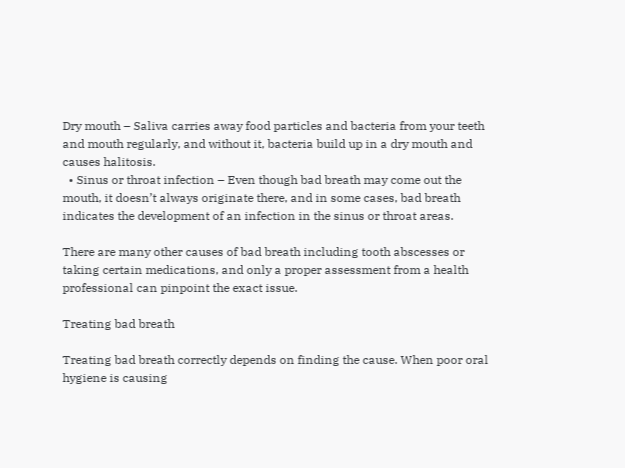Dry mouth – Saliva carries away food particles and bacteria from your teeth and mouth regularly, and without it, bacteria build up in a dry mouth and causes halitosis.
  • Sinus or throat infection – Even though bad breath may come out the mouth, it doesn’t always originate there, and in some cases, bad breath indicates the development of an infection in the sinus or throat areas.

There are many other causes of bad breath including tooth abscesses or taking certain medications, and only a proper assessment from a health professional can pinpoint the exact issue.

Treating bad breath

Treating bad breath correctly depends on finding the cause. When poor oral hygiene is causing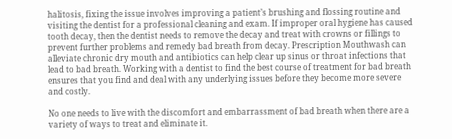halitosis, fixing the issue involves improving a patient’s brushing and flossing routine and visiting the dentist for a professional cleaning and exam. If improper oral hygiene has caused tooth decay, then the dentist needs to remove the decay and treat with crowns or fillings to prevent further problems and remedy bad breath from decay. Prescription Mouthwash can alleviate chronic dry mouth and antibiotics can help clear up sinus or throat infections that lead to bad breath. Working with a dentist to find the best course of treatment for bad breath ensures that you find and deal with any underlying issues before they become more severe and costly.

No one needs to live with the discomfort and embarrassment of bad breath when there are a variety of ways to treat and eliminate it.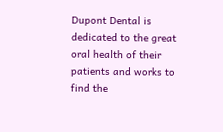Dupont Dental is dedicated to the great oral health of their patients and works to find the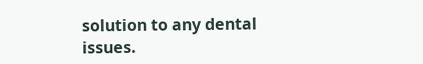solution to any dental issues.